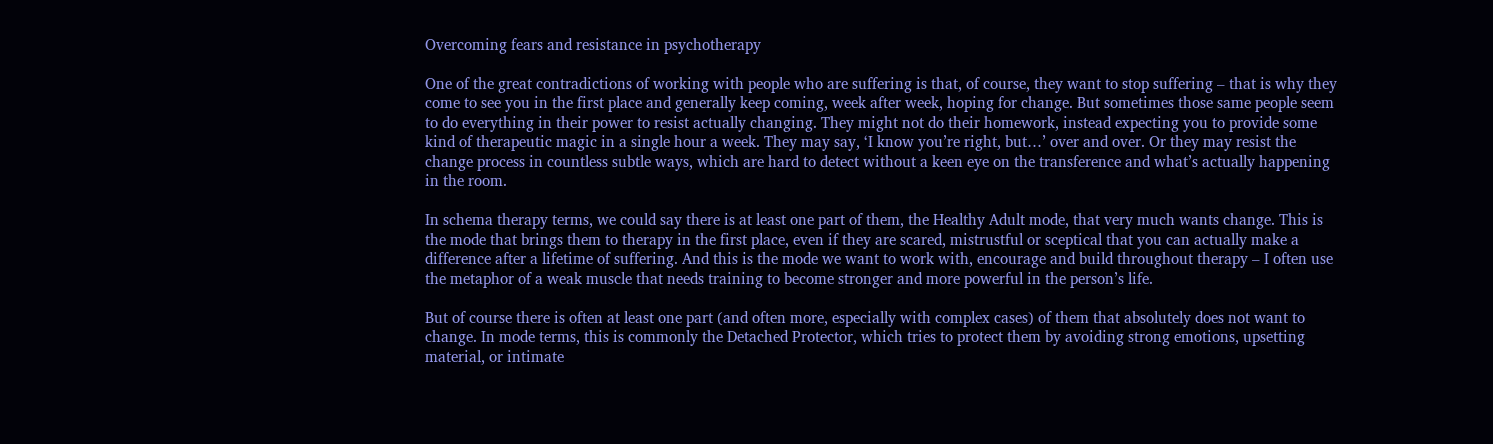Overcoming fears and resistance in psychotherapy

One of the great contradictions of working with people who are suffering is that, of course, they want to stop suffering – that is why they come to see you in the first place and generally keep coming, week after week, hoping for change. But sometimes those same people seem to do everything in their power to resist actually changing. They might not do their homework, instead expecting you to provide some kind of therapeutic magic in a single hour a week. They may say, ‘I know you’re right, but…’ over and over. Or they may resist the change process in countless subtle ways, which are hard to detect without a keen eye on the transference and what’s actually happening in the room.

In schema therapy terms, we could say there is at least one part of them, the Healthy Adult mode, that very much wants change. This is the mode that brings them to therapy in the first place, even if they are scared, mistrustful or sceptical that you can actually make a difference after a lifetime of suffering. And this is the mode we want to work with, encourage and build throughout therapy – I often use the metaphor of a weak muscle that needs training to become stronger and more powerful in the person’s life.

But of course there is often at least one part (and often more, especially with complex cases) of them that absolutely does not want to change. In mode terms, this is commonly the Detached Protector, which tries to protect them by avoiding strong emotions, upsetting material, or intimate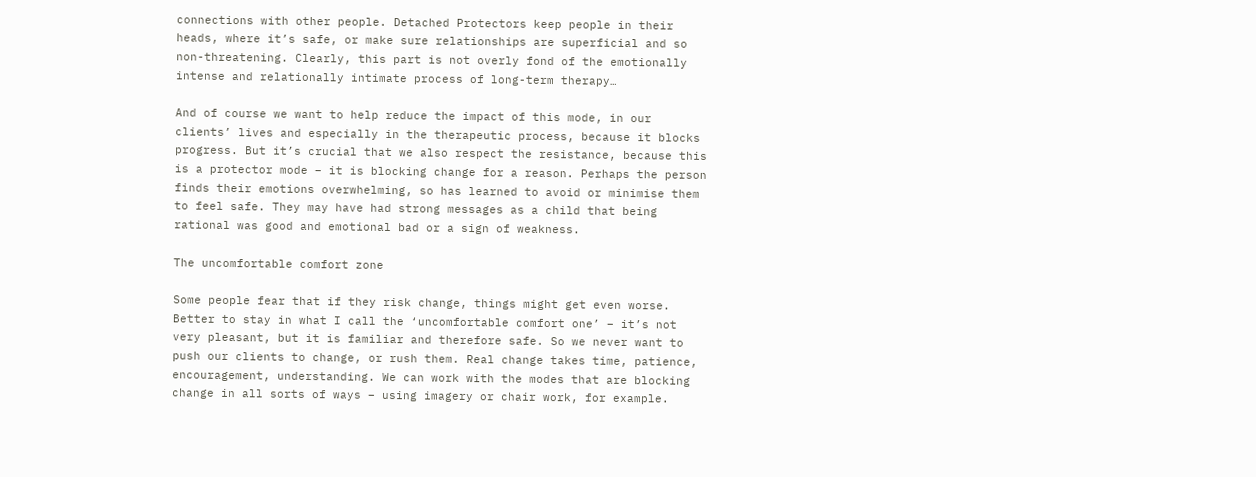connections with other people. Detached Protectors keep people in their heads, where it’s safe, or make sure relationships are superficial and so non-threatening. Clearly, this part is not overly fond of the emotionally intense and relationally intimate process of long-term therapy…

And of course we want to help reduce the impact of this mode, in our clients’ lives and especially in the therapeutic process, because it blocks progress. But it’s crucial that we also respect the resistance, because this is a protector mode – it is blocking change for a reason. Perhaps the person finds their emotions overwhelming, so has learned to avoid or minimise them to feel safe. They may have had strong messages as a child that being rational was good and emotional bad or a sign of weakness.

The uncomfortable comfort zone

Some people fear that if they risk change, things might get even worse. Better to stay in what I call the ‘uncomfortable comfort one’ – it’s not very pleasant, but it is familiar and therefore safe. So we never want to push our clients to change, or rush them. Real change takes time, patience, encouragement, understanding. We can work with the modes that are blocking change in all sorts of ways – using imagery or chair work, for example.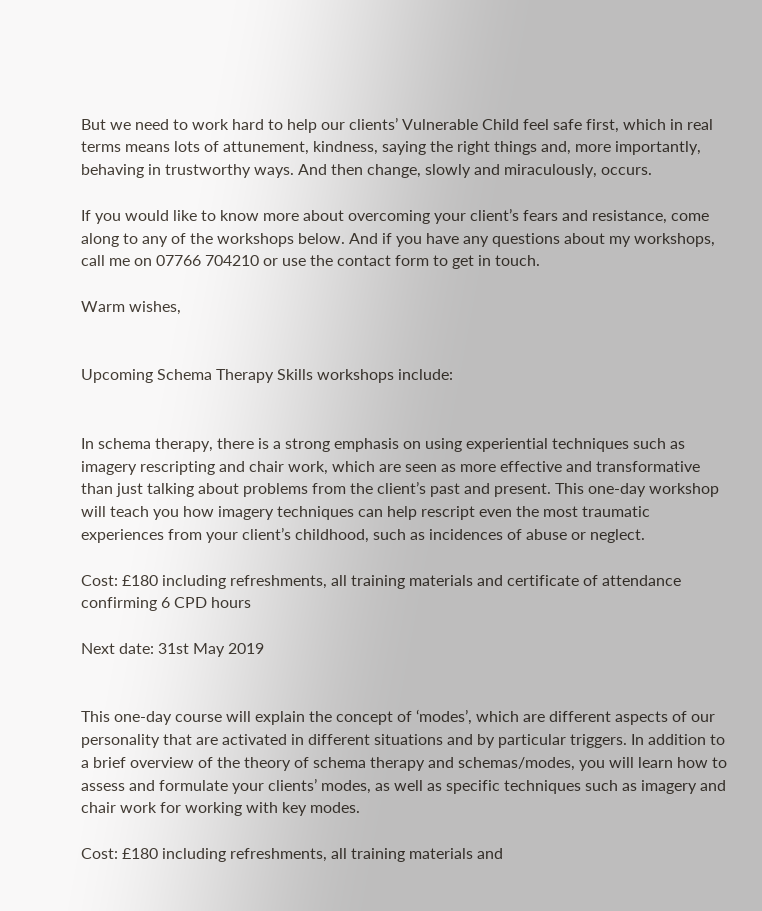But we need to work hard to help our clients’ Vulnerable Child feel safe first, which in real terms means lots of attunement, kindness, saying the right things and, more importantly, behaving in trustworthy ways. And then change, slowly and miraculously, occurs.

If you would like to know more about overcoming your client’s fears and resistance, come along to any of the workshops below. And if you have any questions about my workshops, call me on 07766 704210 or use the contact form to get in touch.

Warm wishes,


Upcoming Schema Therapy Skills workshops include:


In schema therapy, there is a strong emphasis on using experiential techniques such as imagery rescripting and chair work, which are seen as more effective and transformative than just talking about problems from the client’s past and present. This one-day workshop will teach you how imagery techniques can help rescript even the most traumatic experiences from your client’s childhood, such as incidences of abuse or neglect.

Cost: £180 including refreshments, all training materials and certificate of attendance confirming 6 CPD hours

Next date: 31st May 2019


This one-day course will explain the concept of ‘modes’, which are different aspects of our personality that are activated in different situations and by particular triggers. In addition to a brief overview of the theory of schema therapy and schemas/modes, you will learn how to assess and formulate your clients’ modes, as well as specific techniques such as imagery and chair work for working with key modes.

Cost: £180 including refreshments, all training materials and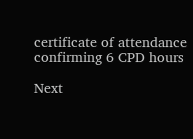certificate of attendance confirming 6 CPD hours

Next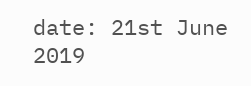date: 21st June 2019